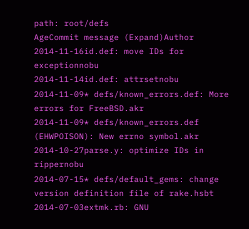path: root/defs
AgeCommit message (Expand)Author
2014-11-16id.def: move IDs for exceptionnobu
2014-11-14id.def: attrsetnobu
2014-11-09* defs/known_errors.def: More errors for FreeBSD.akr
2014-11-09* defs/known_errors.def (EHWPOISON): New errno symbol.akr
2014-10-27parse.y: optimize IDs in rippernobu
2014-07-15* defs/default_gems: change version definition file of rake.hsbt
2014-07-03extmk.rb: GNU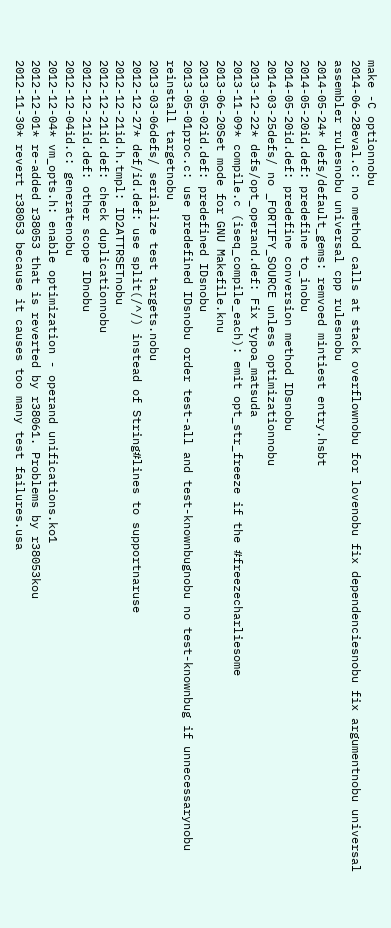make -C optionnobu
2014-06-28eval.c: no method calls at stack overflownobu for lovenobu fix dependenciesnobu fix argumentnobu universal assembler rulesnobu universal cpp rulesnobu
2014-05-24* defs/default_gems: remvoed mintiest entry.hsbt
2014-05-20id.def: predefine to_inobu
2014-05-20id.def: predefine conversion method IDsnobu
2014-03-25defs/ no _FORTIFY_SOURCE unless optimizationnobu
2013-12-22* defs/opt_operand.def: Fix typoa_matsuda
2013-11-09* compile.c (iseq_compile_each): emit opt_str_freeze if the #freezecharliesome
2013-06-20Set mode for GNU Makefile.knu
2013-05-02id.def: predefined IDsnobu
2013-05-01proc.c: use predefined IDsnobu order test-all and test-knownbugnobu no test-knownbug if unnecessarynobu reinstall targetnobu
2013-03-06defs/ serialize test targets.nobu
2012-12-27* def/id.def: use split(/^/) instead of String#lines to supportnaruse
2012-12-21id.h.tmpl: ID2ATTRSETnobu
2012-12-21id.def: check duplicationnobu
2012-12-21id.def: other scope IDnobu
2012-12-04id.c: generatenobu
2012-12-04* vm_opts.h: enable optimization - operand unifications.ko1
2012-12-01* re-added r38053 that is reverted by r38061. Problems by r38053kou
2012-11-30* revert r38053 because it causes too many test failures.usa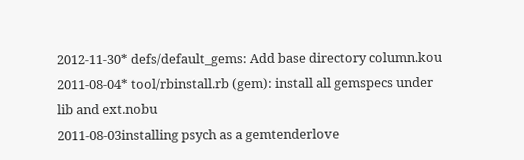2012-11-30* defs/default_gems: Add base directory column.kou
2011-08-04* tool/rbinstall.rb (gem): install all gemspecs under lib and ext.nobu
2011-08-03installing psych as a gemtenderlove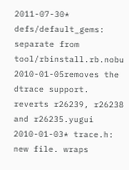2011-07-30* defs/default_gems: separate from tool/rbinstall.rb.nobu
2010-01-05removes the dtrace support. reverts r26239, r26238 and r26235.yugui
2010-01-03* trace.h: new file. wraps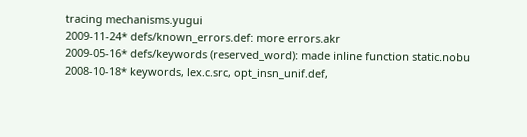tracing mechanisms.yugui
2009-11-24* defs/known_errors.def: more errors.akr
2009-05-16* defs/keywords (reserved_word): made inline function static.nobu
2008-10-18* keywords, lex.c.src, opt_insn_unif.def,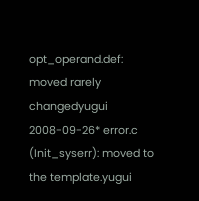opt_operand.def: moved rarely changedyugui
2008-09-26* error.c (Init_syserr): moved to the template.yugui